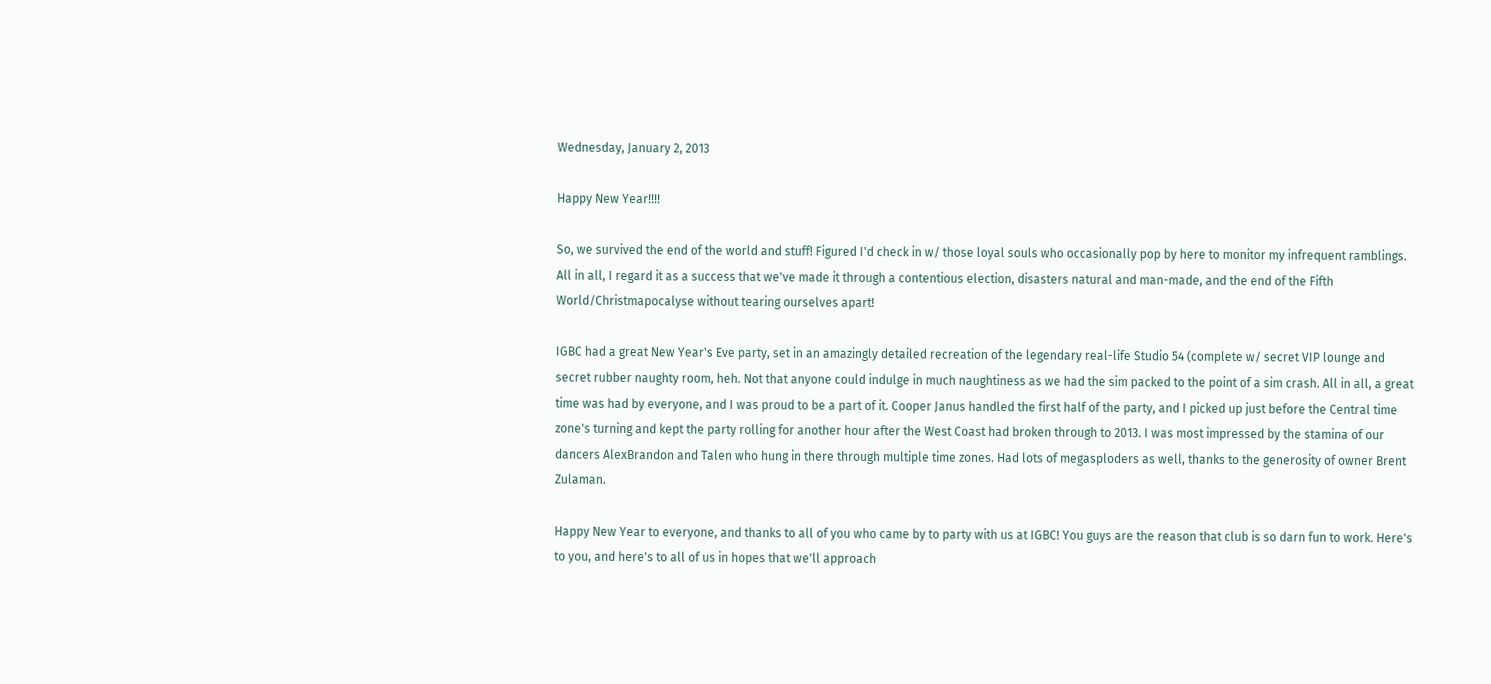Wednesday, January 2, 2013

Happy New Year!!!!

So, we survived the end of the world and stuff! Figured I'd check in w/ those loyal souls who occasionally pop by here to monitor my infrequent ramblings. All in all, I regard it as a success that we've made it through a contentious election, disasters natural and man-made, and the end of the Fifth World/Christmapocalyse without tearing ourselves apart!

IGBC had a great New Year's Eve party, set in an amazingly detailed recreation of the legendary real-life Studio 54 (complete w/ secret VIP lounge and secret rubber naughty room, heh. Not that anyone could indulge in much naughtiness as we had the sim packed to the point of a sim crash. All in all, a great time was had by everyone, and I was proud to be a part of it. Cooper Janus handled the first half of the party, and I picked up just before the Central time zone's turning and kept the party rolling for another hour after the West Coast had broken through to 2013. I was most impressed by the stamina of our dancers AlexBrandon and Talen who hung in there through multiple time zones. Had lots of megasploders as well, thanks to the generosity of owner Brent Zulaman.

Happy New Year to everyone, and thanks to all of you who came by to party with us at IGBC! You guys are the reason that club is so darn fun to work. Here's to you, and here's to all of us in hopes that we'll approach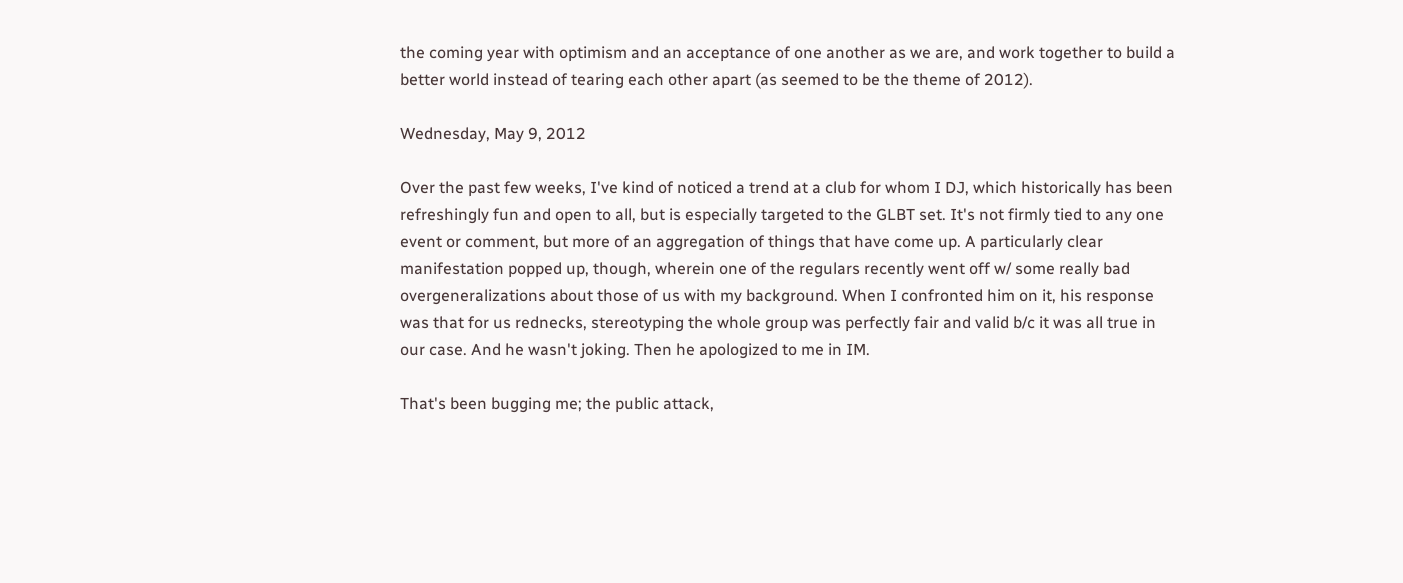the coming year with optimism and an acceptance of one another as we are, and work together to build a better world instead of tearing each other apart (as seemed to be the theme of 2012).

Wednesday, May 9, 2012

Over the past few weeks, I've kind of noticed a trend at a club for whom I DJ, which historically has been refreshingly fun and open to all, but is especially targeted to the GLBT set. It's not firmly tied to any one event or comment, but more of an aggregation of things that have come up. A particularly clear manifestation popped up, though, wherein one of the regulars recently went off w/ some really bad overgeneralizations about those of us with my background. When I confronted him on it, his response was that for us rednecks, stereotyping the whole group was perfectly fair and valid b/c it was all true in our case. And he wasn't joking. Then he apologized to me in IM.

That's been bugging me; the public attack,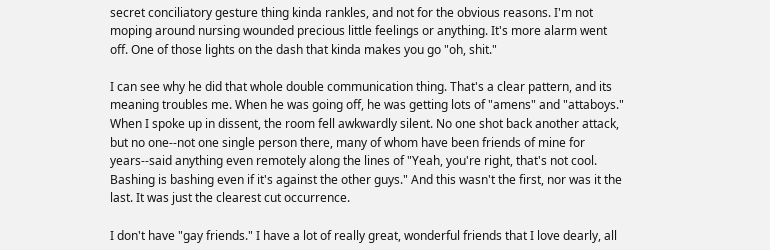secret conciliatory gesture thing kinda rankles, and not for the obvious reasons. I'm not moping around nursing wounded precious little feelings or anything. It's more alarm went off. One of those lights on the dash that kinda makes you go "oh, shit."

I can see why he did that whole double communication thing. That's a clear pattern, and its meaning troubles me. When he was going off, he was getting lots of "amens" and "attaboys." When I spoke up in dissent, the room fell awkwardly silent. No one shot back another attack, but no one--not one single person there, many of whom have been friends of mine for  years--said anything even remotely along the lines of "Yeah, you're right, that's not cool. Bashing is bashing even if it's against the other guys." And this wasn't the first, nor was it the last. It was just the clearest cut occurrence.

I don't have "gay friends." I have a lot of really great, wonderful friends that I love dearly, all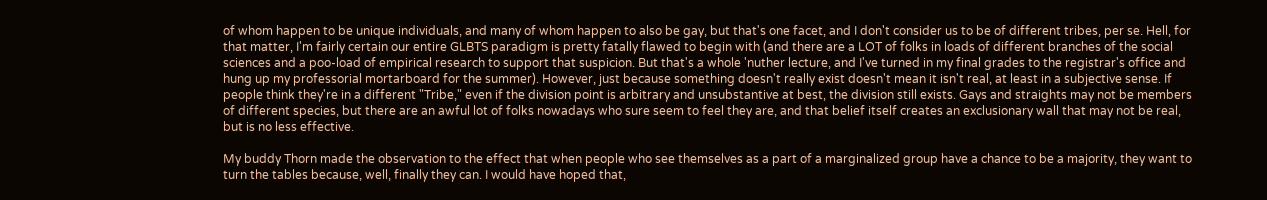of whom happen to be unique individuals, and many of whom happen to also be gay, but that's one facet, and I don't consider us to be of different tribes, per se. Hell, for that matter, I'm fairly certain our entire GLBTS paradigm is pretty fatally flawed to begin with (and there are a LOT of folks in loads of different branches of the social sciences and a poo-load of empirical research to support that suspicion. But that's a whole 'nuther lecture, and I've turned in my final grades to the registrar's office and hung up my professorial mortarboard for the summer). However, just because something doesn't really exist doesn't mean it isn't real, at least in a subjective sense. If people think they're in a different "Tribe," even if the division point is arbitrary and unsubstantive at best, the division still exists. Gays and straights may not be members of different species, but there are an awful lot of folks nowadays who sure seem to feel they are, and that belief itself creates an exclusionary wall that may not be real, but is no less effective.

My buddy Thorn made the observation to the effect that when people who see themselves as a part of a marginalized group have a chance to be a majority, they want to turn the tables because, well, finally they can. I would have hoped that,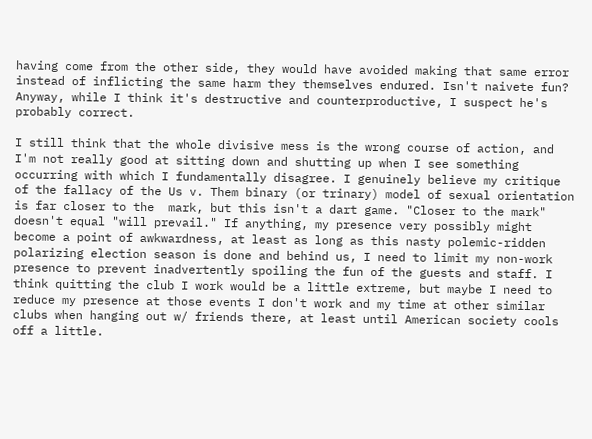having come from the other side, they would have avoided making that same error instead of inflicting the same harm they themselves endured. Isn't naivete fun? Anyway, while I think it's destructive and counterproductive, I suspect he's probably correct.

I still think that the whole divisive mess is the wrong course of action, and I'm not really good at sitting down and shutting up when I see something occurring with which I fundamentally disagree. I genuinely believe my critique of the fallacy of the Us v. Them binary (or trinary) model of sexual orientation is far closer to the  mark, but this isn't a dart game. "Closer to the mark" doesn't equal "will prevail." If anything, my presence very possibly might become a point of awkwardness, at least as long as this nasty polemic-ridden polarizing election season is done and behind us, I need to limit my non-work presence to prevent inadvertently spoiling the fun of the guests and staff. I think quitting the club I work would be a little extreme, but maybe I need to reduce my presence at those events I don't work and my time at other similar clubs when hanging out w/ friends there, at least until American society cools off a little.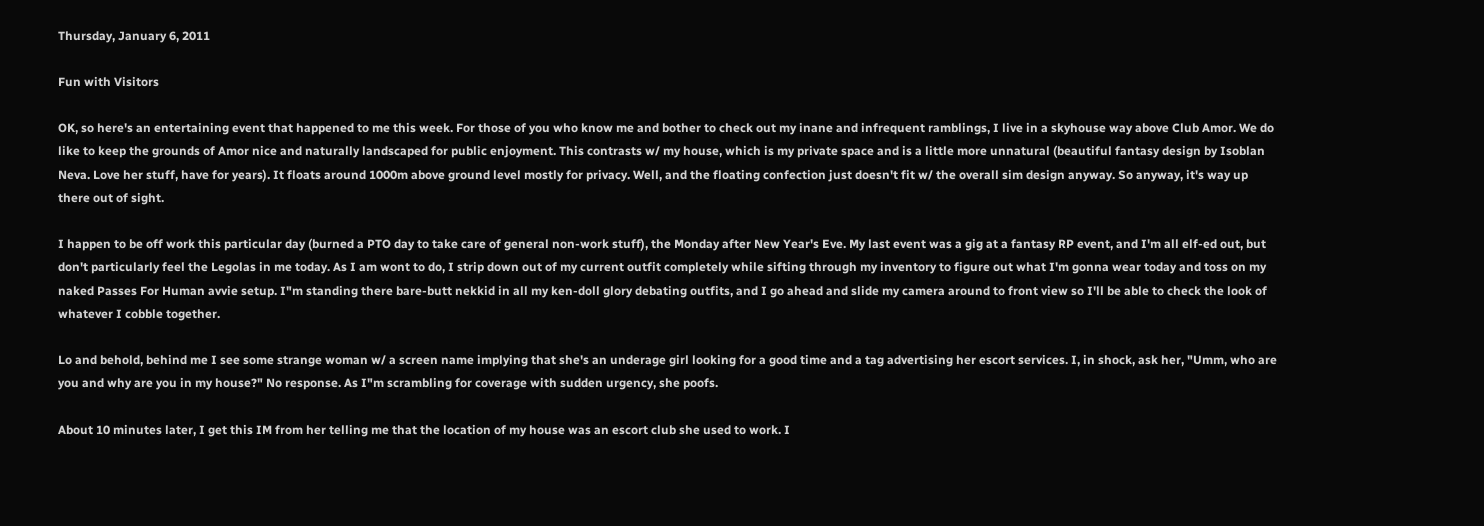Thursday, January 6, 2011

Fun with Visitors

OK, so here's an entertaining event that happened to me this week. For those of you who know me and bother to check out my inane and infrequent ramblings, I live in a skyhouse way above Club Amor. We do like to keep the grounds of Amor nice and naturally landscaped for public enjoyment. This contrasts w/ my house, which is my private space and is a little more unnatural (beautiful fantasy design by Isoblan Neva. Love her stuff, have for years). It floats around 1000m above ground level mostly for privacy. Well, and the floating confection just doesn't fit w/ the overall sim design anyway. So anyway, it's way up there out of sight.

I happen to be off work this particular day (burned a PTO day to take care of general non-work stuff), the Monday after New Year's Eve. My last event was a gig at a fantasy RP event, and I'm all elf-ed out, but don't particularly feel the Legolas in me today. As I am wont to do, I strip down out of my current outfit completely while sifting through my inventory to figure out what I'm gonna wear today and toss on my naked Passes For Human avvie setup. I"m standing there bare-butt nekkid in all my ken-doll glory debating outfits, and I go ahead and slide my camera around to front view so I'll be able to check the look of whatever I cobble together.

Lo and behold, behind me I see some strange woman w/ a screen name implying that she's an underage girl looking for a good time and a tag advertising her escort services. I, in shock, ask her, "Umm, who are you and why are you in my house?" No response. As I"m scrambling for coverage with sudden urgency, she poofs.

About 10 minutes later, I get this IM from her telling me that the location of my house was an escort club she used to work. I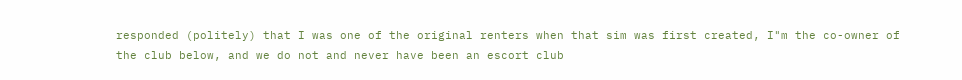responded (politely) that I was one of the original renters when that sim was first created, I"m the co-owner of the club below, and we do not and never have been an escort club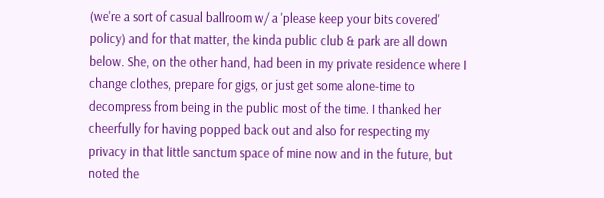(we're a sort of casual ballroom w/ a 'please keep your bits covered' policy) and for that matter, the kinda public club & park are all down below. She, on the other hand, had been in my private residence where I change clothes, prepare for gigs, or just get some alone-time to decompress from being in the public most of the time. I thanked her cheerfully for having popped back out and also for respecting my privacy in that little sanctum space of mine now and in the future, but noted the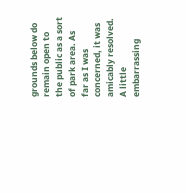grounds below do remain open to the public as a sort of park area. As far as I was concerned, it was amicably resolved. A little embarrassing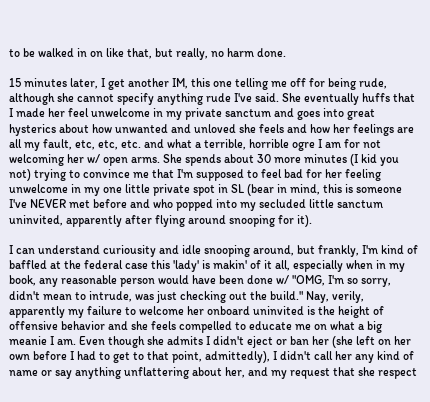to be walked in on like that, but really, no harm done.

15 minutes later, I get another IM, this one telling me off for being rude, although she cannot specify anything rude I've said. She eventually huffs that I made her feel unwelcome in my private sanctum and goes into great hysterics about how unwanted and unloved she feels and how her feelings are all my fault, etc, etc, etc. and what a terrible, horrible ogre I am for not welcoming her w/ open arms. She spends about 30 more minutes (I kid you not) trying to convince me that I'm supposed to feel bad for her feeling unwelcome in my one little private spot in SL (bear in mind, this is someone I've NEVER met before and who popped into my secluded little sanctum uninvited, apparently after flying around snooping for it).

I can understand curiousity and idle snooping around, but frankly, I'm kind of baffled at the federal case this 'lady' is makin' of it all, especially when in my book, any reasonable person would have been done w/ "OMG, I'm so sorry, didn't mean to intrude, was just checking out the build." Nay, verily, apparently my failure to welcome her onboard uninvited is the height of offensive behavior and she feels compelled to educate me on what a big meanie I am. Even though she admits I didn't eject or ban her (she left on her own before I had to get to that point, admittedly), I didn't call her any kind of name or say anything unflattering about her, and my request that she respect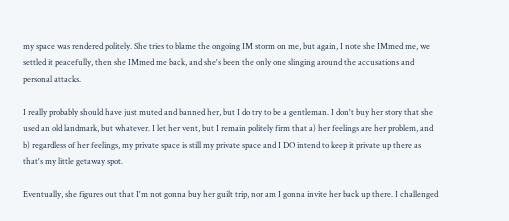my space was rendered politely. She tries to blame the ongoing IM storm on me, but again, I note she IMmed me, we settled it peacefully, then she IMmed me back, and she's been the only one slinging around the accusations and personal attacks.

I really probably should have just muted and banned her, but I do try to be a gentleman. I don't buy her story that she used an old landmark, but whatever. I let her vent, but I remain politely firm that a) her feelings are her problem, and b) regardless of her feelings, my private space is still my private space and I DO intend to keep it private up there as that's my little getaway spot.

Eventually, she figures out that I'm not gonna buy her guilt trip, nor am I gonna invite her back up there. I challenged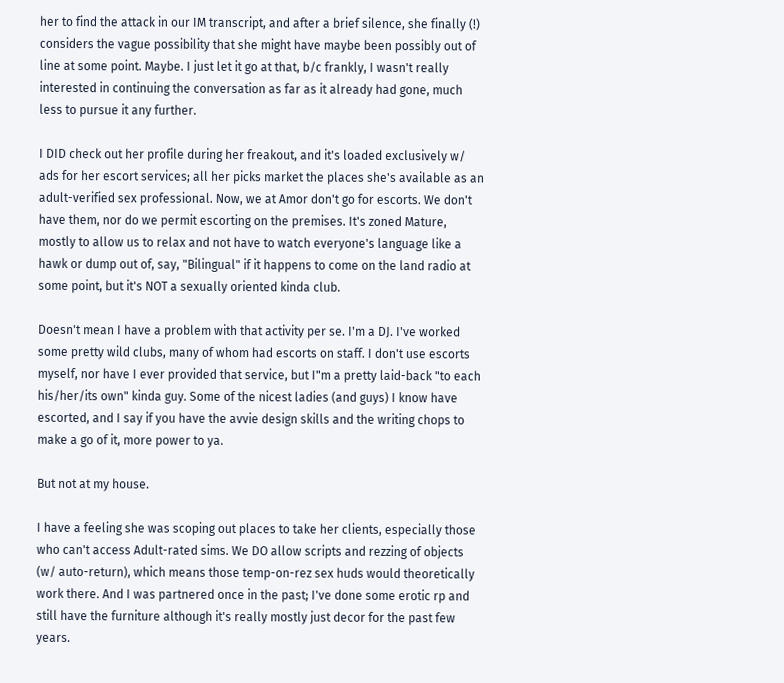her to find the attack in our IM transcript, and after a brief silence, she finally (!) considers the vague possibility that she might have maybe been possibly out of line at some point. Maybe. I just let it go at that, b/c frankly, I wasn't really interested in continuing the conversation as far as it already had gone, much less to pursue it any further.

I DID check out her profile during her freakout, and it's loaded exclusively w/ ads for her escort services; all her picks market the places she's available as an adult-verified sex professional. Now, we at Amor don't go for escorts. We don't have them, nor do we permit escorting on the premises. It's zoned Mature, mostly to allow us to relax and not have to watch everyone's language like a hawk or dump out of, say, "Bilingual" if it happens to come on the land radio at some point, but it's NOT a sexually oriented kinda club.

Doesn't mean I have a problem with that activity per se. I'm a DJ. I've worked some pretty wild clubs, many of whom had escorts on staff. I don't use escorts myself, nor have I ever provided that service, but I"m a pretty laid-back "to each his/her/its own" kinda guy. Some of the nicest ladies (and guys) I know have escorted, and I say if you have the avvie design skills and the writing chops to make a go of it, more power to ya.

But not at my house.

I have a feeling she was scoping out places to take her clients, especially those who can't access Adult-rated sims. We DO allow scripts and rezzing of objects (w/ auto-return), which means those temp-on-rez sex huds would theoretically work there. And I was partnered once in the past; I've done some erotic rp and still have the furniture although it's really mostly just decor for the past few years.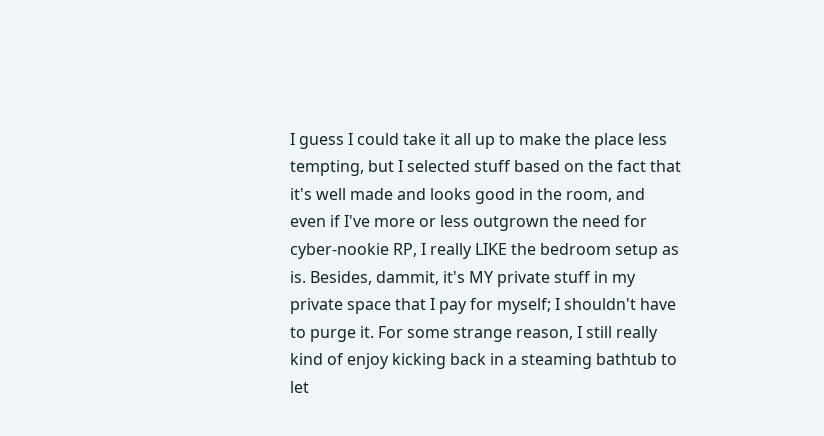I guess I could take it all up to make the place less tempting, but I selected stuff based on the fact that it's well made and looks good in the room, and even if I've more or less outgrown the need for cyber-nookie RP, I really LIKE the bedroom setup as is. Besides, dammit, it's MY private stuff in my private space that I pay for myself; I shouldn't have to purge it. For some strange reason, I still really kind of enjoy kicking back in a steaming bathtub to let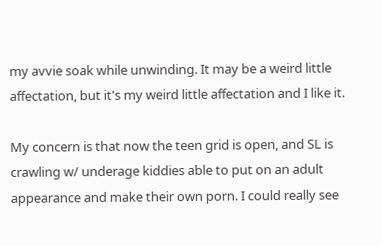my avvie soak while unwinding. It may be a weird little affectation, but it's my weird little affectation and I like it.

My concern is that now the teen grid is open, and SL is crawling w/ underage kiddies able to put on an adult appearance and make their own porn. I could really see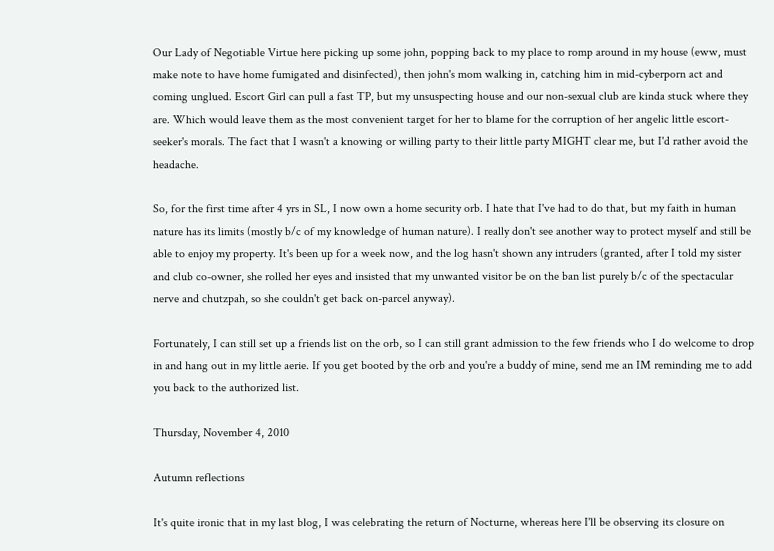Our Lady of Negotiable Virtue here picking up some john, popping back to my place to romp around in my house (eww, must make note to have home fumigated and disinfected), then john's mom walking in, catching him in mid-cyberporn act and coming unglued. Escort Girl can pull a fast TP, but my unsuspecting house and our non-sexual club are kinda stuck where they are. Which would leave them as the most convenient target for her to blame for the corruption of her angelic little escort-seeker's morals. The fact that I wasn't a knowing or willing party to their little party MIGHT clear me, but I'd rather avoid the headache.

So, for the first time after 4 yrs in SL, I now own a home security orb. I hate that I've had to do that, but my faith in human nature has its limits (mostly b/c of my knowledge of human nature). I really don't see another way to protect myself and still be able to enjoy my property. It's been up for a week now, and the log hasn't shown any intruders (granted, after I told my sister and club co-owner, she rolled her eyes and insisted that my unwanted visitor be on the ban list purely b/c of the spectacular nerve and chutzpah, so she couldn't get back on-parcel anyway).

Fortunately, I can still set up a friends list on the orb, so I can still grant admission to the few friends who I do welcome to drop in and hang out in my little aerie. If you get booted by the orb and you're a buddy of mine, send me an IM reminding me to add you back to the authorized list.

Thursday, November 4, 2010

Autumn reflections

It's quite ironic that in my last blog, I was celebrating the return of Nocturne, whereas here I'll be observing its closure on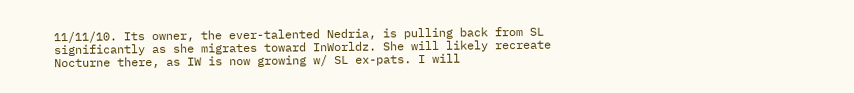11/11/10. Its owner, the ever-talented Nedria, is pulling back from SL significantly as she migrates toward InWorldz. She will likely recreate Nocturne there, as IW is now growing w/ SL ex-pats. I will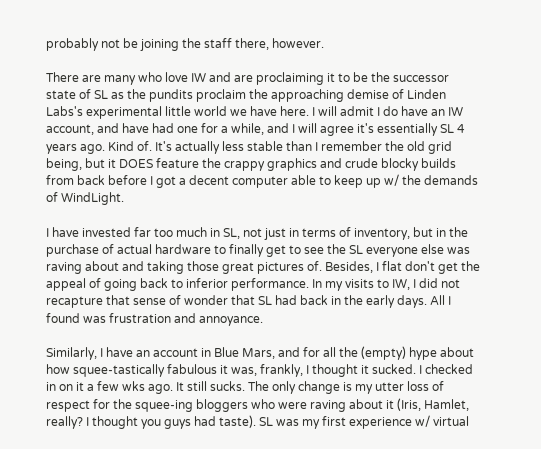probably not be joining the staff there, however.

There are many who love IW and are proclaiming it to be the successor state of SL as the pundits proclaim the approaching demise of Linden Labs's experimental little world we have here. I will admit I do have an IW account, and have had one for a while, and I will agree it's essentially SL 4 years ago. Kind of. It's actually less stable than I remember the old grid being, but it DOES feature the crappy graphics and crude blocky builds from back before I got a decent computer able to keep up w/ the demands of WindLight.

I have invested far too much in SL, not just in terms of inventory, but in the purchase of actual hardware to finally get to see the SL everyone else was raving about and taking those great pictures of. Besides, I flat don't get the appeal of going back to inferior performance. In my visits to IW, I did not recapture that sense of wonder that SL had back in the early days. All I found was frustration and annoyance.

Similarly, I have an account in Blue Mars, and for all the (empty) hype about how squee-tastically fabulous it was, frankly, I thought it sucked. I checked in on it a few wks ago. It still sucks. The only change is my utter loss of respect for the squee-ing bloggers who were raving about it (Iris, Hamlet, really? I thought you guys had taste). SL was my first experience w/ virtual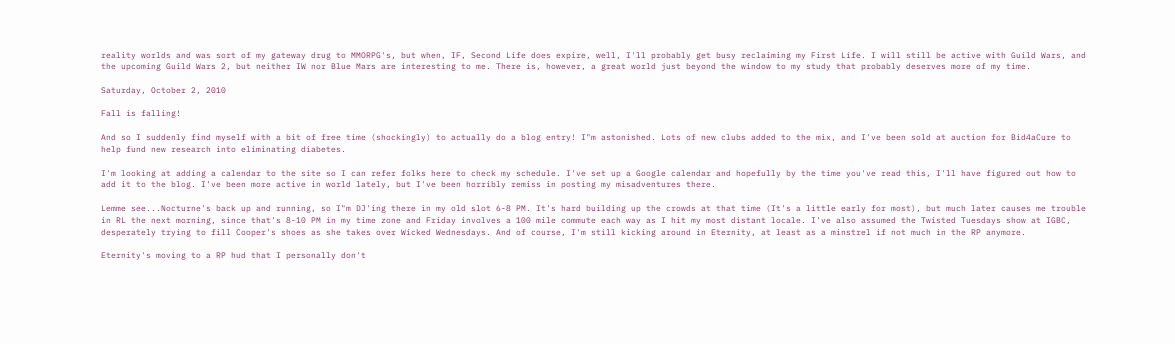reality worlds and was sort of my gateway drug to MMORPG's, but when, IF, Second Life does expire, well, I'll probably get busy reclaiming my First Life. I will still be active with Guild Wars, and the upcoming Guild Wars 2, but neither IW nor Blue Mars are interesting to me. There is, however, a great world just beyond the window to my study that probably deserves more of my time.

Saturday, October 2, 2010

Fall is falling!

And so I suddenly find myself with a bit of free time (shockingly) to actually do a blog entry! I"m astonished. Lots of new clubs added to the mix, and I've been sold at auction for Bid4aCure to help fund new research into eliminating diabetes.

I'm looking at adding a calendar to the site so I can refer folks here to check my schedule. I've set up a Google calendar and hopefully by the time you've read this, I'll have figured out how to add it to the blog. I've been more active in world lately, but I've been horribly remiss in posting my misadventures there.

Lemme see...Nocturne's back up and running, so I"m DJ'ing there in my old slot 6-8 PM. It's hard building up the crowds at that time (It's a little early for most), but much later causes me trouble in RL the next morning, since that's 8-10 PM in my time zone and Friday involves a 100 mile commute each way as I hit my most distant locale. I've also assumed the Twisted Tuesdays show at IGBC, desperately trying to fill Cooper's shoes as she takes over Wicked Wednesdays. And of course, I'm still kicking around in Eternity, at least as a minstrel if not much in the RP anymore.

Eternity's moving to a RP hud that I personally don't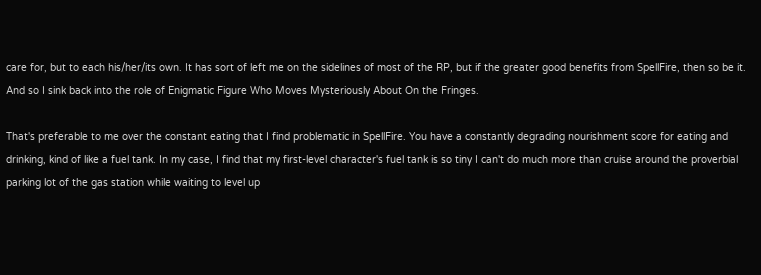care for, but to each his/her/its own. It has sort of left me on the sidelines of most of the RP, but if the greater good benefits from SpellFire, then so be it. And so I sink back into the role of Enigmatic Figure Who Moves Mysteriously About On the Fringes.

That's preferable to me over the constant eating that I find problematic in SpellFire. You have a constantly degrading nourishment score for eating and drinking, kind of like a fuel tank. In my case, I find that my first-level character's fuel tank is so tiny I can't do much more than cruise around the proverbial parking lot of the gas station while waiting to level up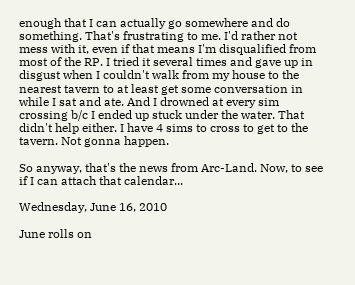enough that I can actually go somewhere and do something. That's frustrating to me. I'd rather not mess with it, even if that means I'm disqualified from most of the RP. I tried it several times and gave up in disgust when I couldn't walk from my house to the nearest tavern to at least get some conversation in while I sat and ate. And I drowned at every sim crossing b/c I ended up stuck under the water. That didn't help either. I have 4 sims to cross to get to the tavern. Not gonna happen.

So anyway, that's the news from Arc-Land. Now, to see if I can attach that calendar...

Wednesday, June 16, 2010

June rolls on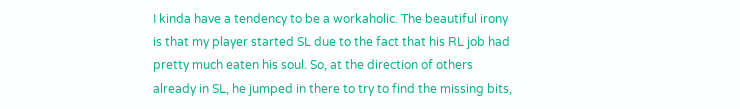I kinda have a tendency to be a workaholic. The beautiful irony is that my player started SL due to the fact that his RL job had pretty much eaten his soul. So, at the direction of others already in SL, he jumped in there to try to find the missing bits,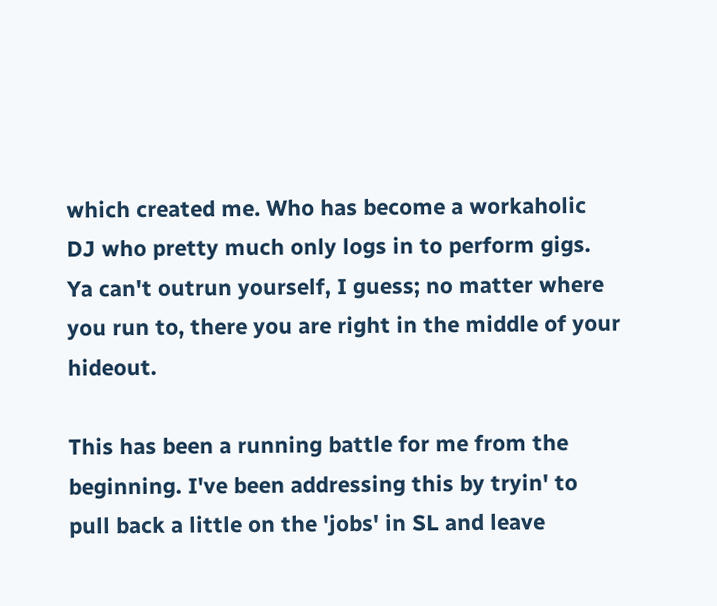which created me. Who has become a workaholic DJ who pretty much only logs in to perform gigs. Ya can't outrun yourself, I guess; no matter where you run to, there you are right in the middle of your hideout.

This has been a running battle for me from the beginning. I've been addressing this by tryin' to pull back a little on the 'jobs' in SL and leave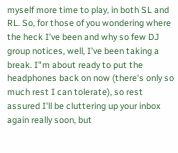myself more time to play, in both SL and RL. So, for those of you wondering where the heck I've been and why so few DJ group notices, well, I've been taking a break. I"m about ready to put the headphones back on now (there's only so much rest I can tolerate), so rest assured I'll be cluttering up your inbox again really soon, but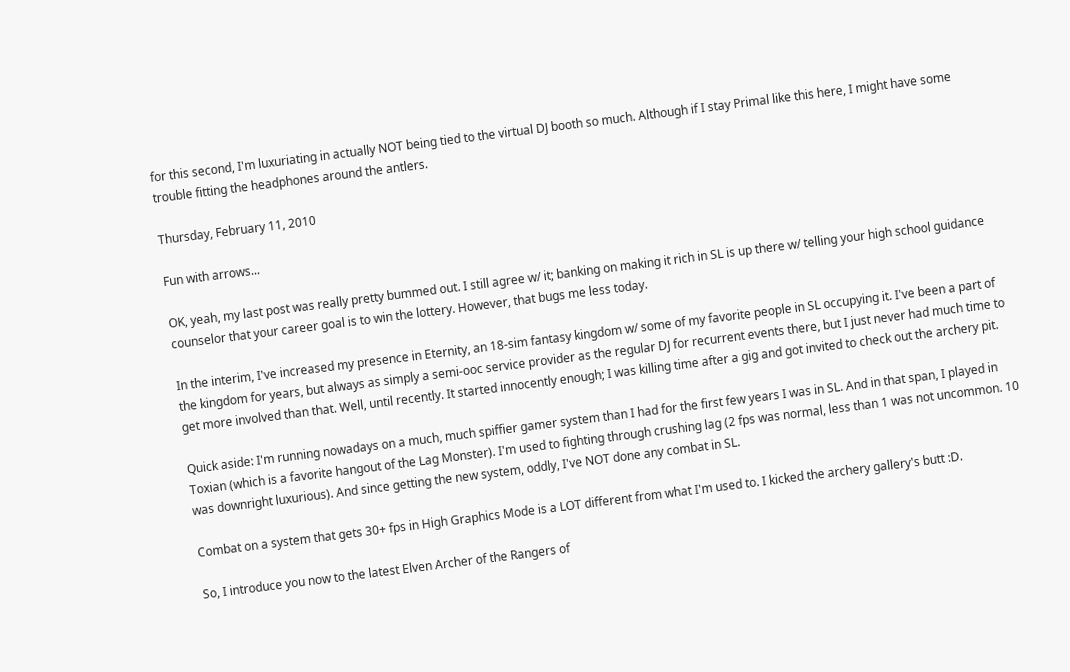for this second, I'm luxuriating in actually NOT being tied to the virtual DJ booth so much. Although if I stay Primal like this here, I might have some trouble fitting the headphones around the antlers.

Thursday, February 11, 2010

Fun with arrows...

OK, yeah, my last post was really pretty bummed out. I still agree w/ it; banking on making it rich in SL is up there w/ telling your high school guidance counselor that your career goal is to win the lottery. However, that bugs me less today.

In the interim, I've increased my presence in Eternity, an 18-sim fantasy kingdom w/ some of my favorite people in SL occupying it. I've been a part of the kingdom for years, but always as simply a semi-ooc service provider as the regular DJ for recurrent events there, but I just never had much time to get more involved than that. Well, until recently. It started innocently enough; I was killing time after a gig and got invited to check out the archery pit.

Quick aside: I'm running nowadays on a much, much spiffier gamer system than I had for the first few years I was in SL. And in that span, I played in Toxian (which is a favorite hangout of the Lag Monster). I'm used to fighting through crushing lag (2 fps was normal, less than 1 was not uncommon. 10 was downright luxurious). And since getting the new system, oddly, I've NOT done any combat in SL.

Combat on a system that gets 30+ fps in High Graphics Mode is a LOT different from what I'm used to. I kicked the archery gallery's butt :D.

So, I introduce you now to the latest Elven Archer of the Rangers of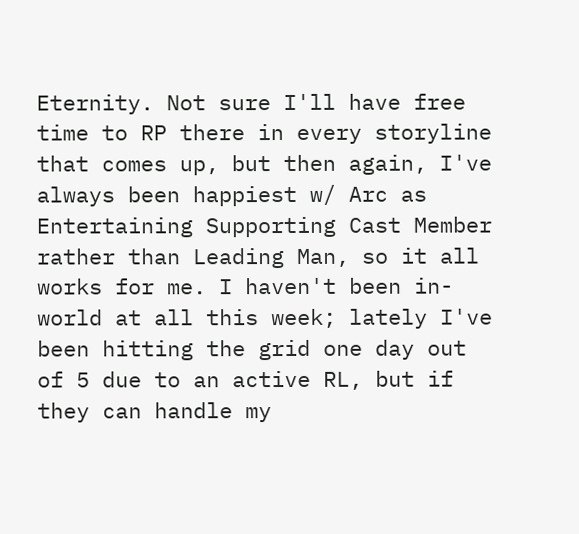Eternity. Not sure I'll have free time to RP there in every storyline that comes up, but then again, I've always been happiest w/ Arc as Entertaining Supporting Cast Member rather than Leading Man, so it all works for me. I haven't been in-world at all this week; lately I've been hitting the grid one day out of 5 due to an active RL, but if they can handle my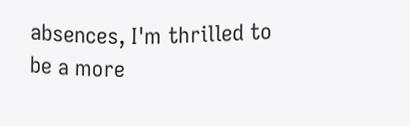absences, I'm thrilled to be a more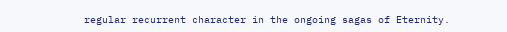regular recurrent character in the ongoing sagas of Eternity.